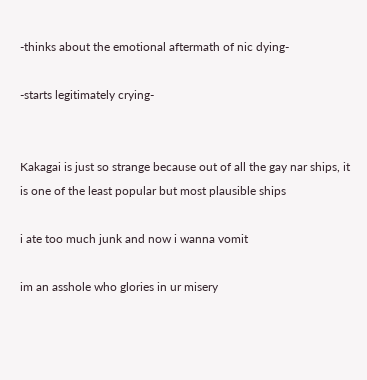-thinks about the emotional aftermath of nic dying-

-starts legitimately crying-


Kakagai is just so strange because out of all the gay nar ships, it is one of the least popular but most plausible ships

i ate too much junk and now i wanna vomit

im an asshole who glories in ur misery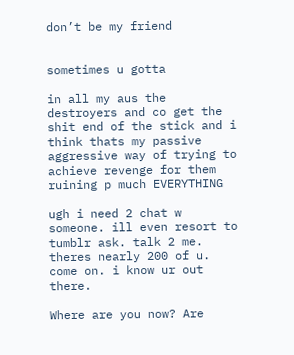don’t be my friend


sometimes u gotta

in all my aus the destroyers and co get the shit end of the stick and i think thats my passive aggressive way of trying to achieve revenge for them ruining p much EVERYTHING

ugh i need 2 chat w someone. ill even resort to tumblr ask. talk 2 me. theres nearly 200 of u. come on. i know ur out there.

Where are you now? Are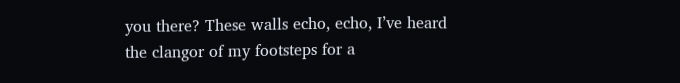you there? These walls echo, echo, I’ve heard the clangor of my footsteps for a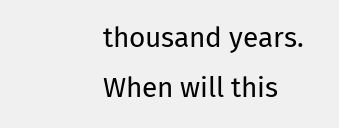thousand years. When will this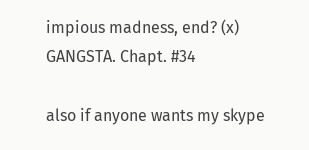impious madness, end? (x) GANGSTA. Chapt. #34

also if anyone wants my skype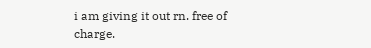i am giving it out rn. free of charge.